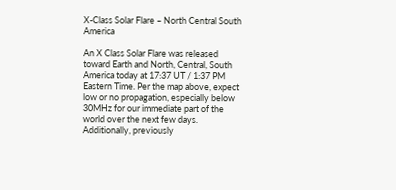X-Class Solar Flare – North Central South America

An X Class Solar Flare was released toward Earth and North, Central, South America today at 17:37 UT / 1:37 PM Eastern Time. Per the map above, expect low or no propagation, especially below 30MHz for our immediate part of the world over the next few days.  Additionally, previously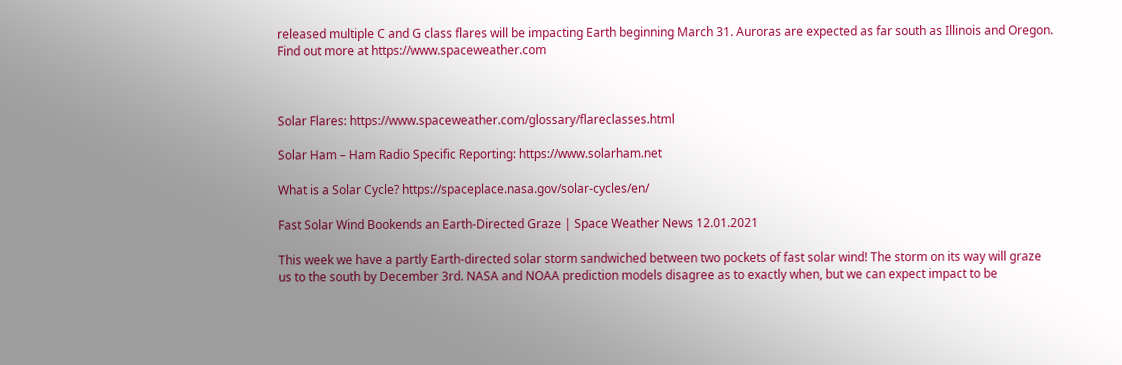released multiple C and G class flares will be impacting Earth beginning March 31. Auroras are expected as far south as Illinois and Oregon. Find out more at https://www.spaceweather.com



Solar Flares: https://www.spaceweather.com/glossary/flareclasses.html

Solar Ham – Ham Radio Specific Reporting: https://www.solarham.net

What is a Solar Cycle? https://spaceplace.nasa.gov/solar-cycles/en/

Fast Solar Wind Bookends an Earth-Directed Graze | Space Weather News 12.01.2021

This week we have a partly Earth-directed solar storm sandwiched between two pockets of fast solar wind! The storm on its way will graze us to the south by December 3rd. NASA and NOAA prediction models disagree as to exactly when, but we can expect impact to be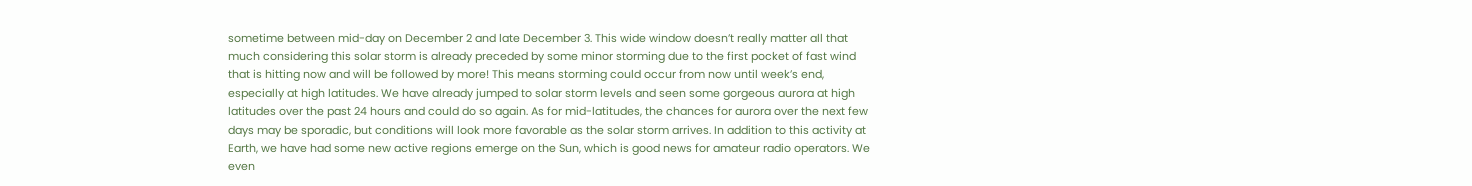sometime between mid-day on December 2 and late December 3. This wide window doesn’t really matter all that much considering this solar storm is already preceded by some minor storming due to the first pocket of fast wind that is hitting now and will be followed by more! This means storming could occur from now until week’s end, especially at high latitudes. We have already jumped to solar storm levels and seen some gorgeous aurora at high latitudes over the past 24 hours and could do so again. As for mid-latitudes, the chances for aurora over the next few days may be sporadic, but conditions will look more favorable as the solar storm arrives. In addition to this activity at Earth, we have had some new active regions emerge on the Sun, which is good news for amateur radio operators. We even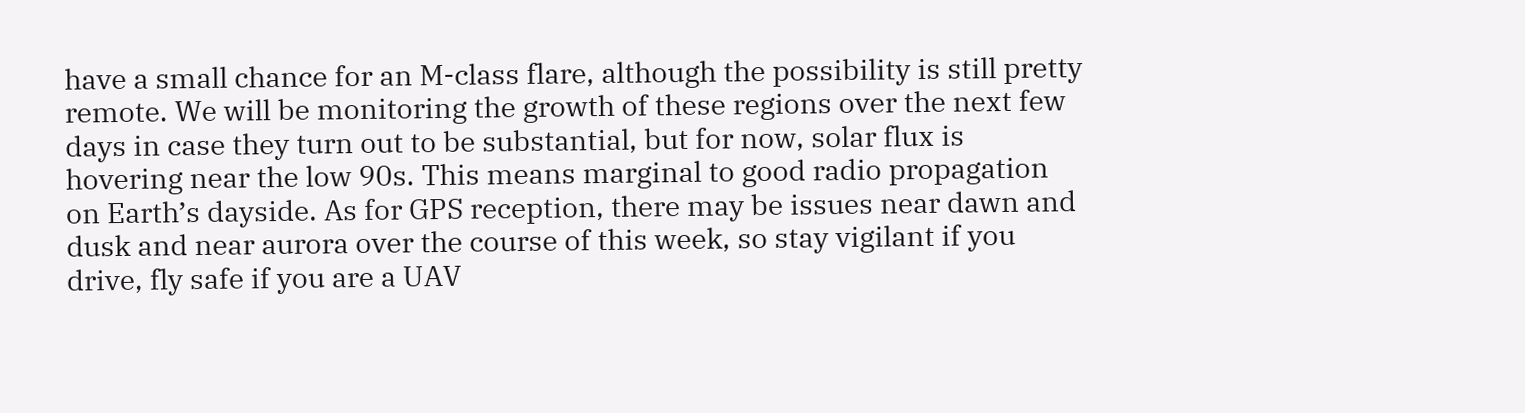have a small chance for an M-class flare, although the possibility is still pretty remote. We will be monitoring the growth of these regions over the next few days in case they turn out to be substantial, but for now, solar flux is hovering near the low 90s. This means marginal to good radio propagation on Earth’s dayside. As for GPS reception, there may be issues near dawn and dusk and near aurora over the course of this week, so stay vigilant if you drive, fly safe if you are a UAV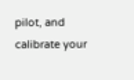pilot, and calibrate your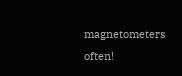magnetometers often!